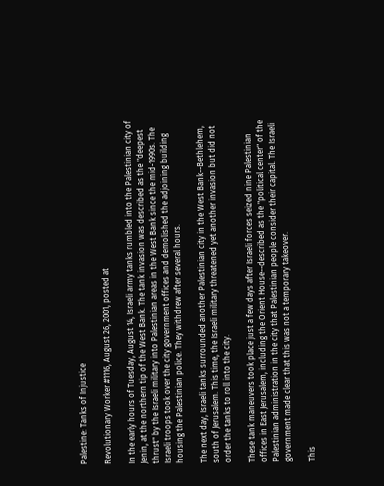Palestine: Tanks of Injustice

Revolutionary Worker #1116, August 26, 2001, posted at

In the early hours of Tuesday, August 14, Israeli army tanks rumbled into the Palestinian city of Jenin, at the northern tip of the West Bank. The tank invasion was described as the "deepest thrust" by the Israeli military into Palestinian areas in the West Bank since the mid-1990s. The Israeli troops took over the city government offices and demolished the adjoining building housing the Palestinian police. They withdrew after several hours.

The next day, Israeli tanks surrounded another Palestinian city in the West Bank--Bethlehem, south of Jerusalem. This time, the Israeli military threatened yet another invasion but did not order the tanks to roll into the city.

These tank maneuvers took place just a few days after Israeli forces seized nine Palestinian offices in East Jerusalem, including the Orient House--described as the "political center" of the Palestinian administration in the city that Palestinian people consider their capital. The Israeli government made clear that this was not a temporary takeover.

This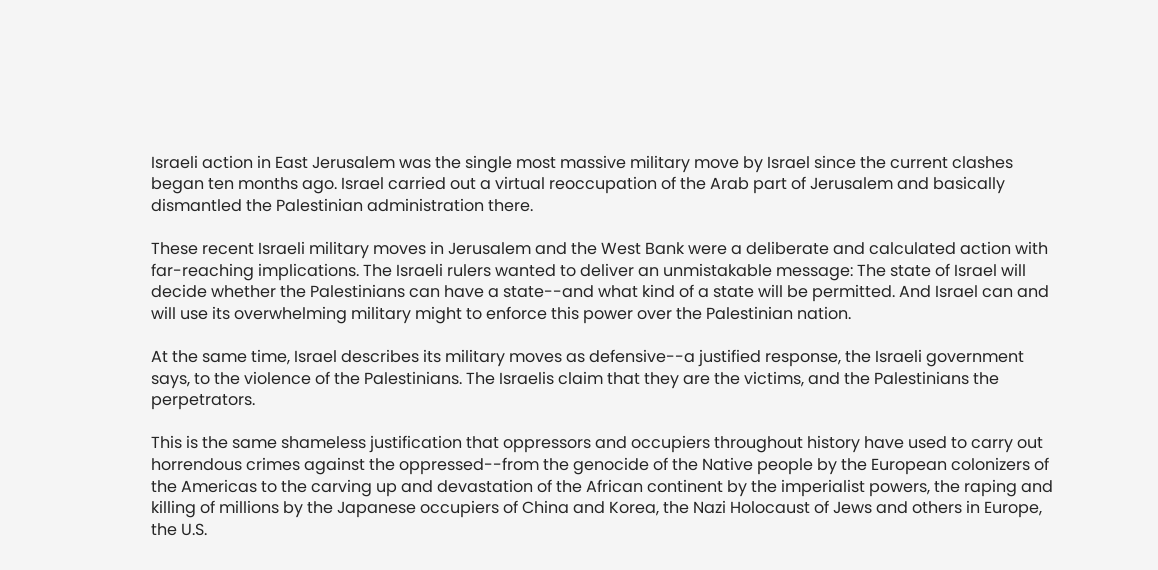Israeli action in East Jerusalem was the single most massive military move by Israel since the current clashes began ten months ago. Israel carried out a virtual reoccupation of the Arab part of Jerusalem and basically dismantled the Palestinian administration there.

These recent Israeli military moves in Jerusalem and the West Bank were a deliberate and calculated action with far-reaching implications. The Israeli rulers wanted to deliver an unmistakable message: The state of Israel will decide whether the Palestinians can have a state--and what kind of a state will be permitted. And Israel can and will use its overwhelming military might to enforce this power over the Palestinian nation.

At the same time, Israel describes its military moves as defensive--a justified response, the Israeli government says, to the violence of the Palestinians. The Israelis claim that they are the victims, and the Palestinians the perpetrators.

This is the same shameless justification that oppressors and occupiers throughout history have used to carry out horrendous crimes against the oppressed--from the genocide of the Native people by the European colonizers of the Americas to the carving up and devastation of the African continent by the imperialist powers, the raping and killing of millions by the Japanese occupiers of China and Korea, the Nazi Holocaust of Jews and others in Europe, the U.S.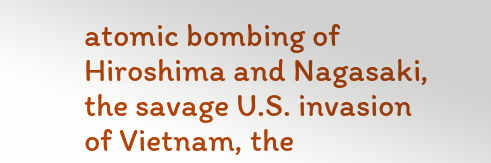atomic bombing of Hiroshima and Nagasaki, the savage U.S. invasion of Vietnam, the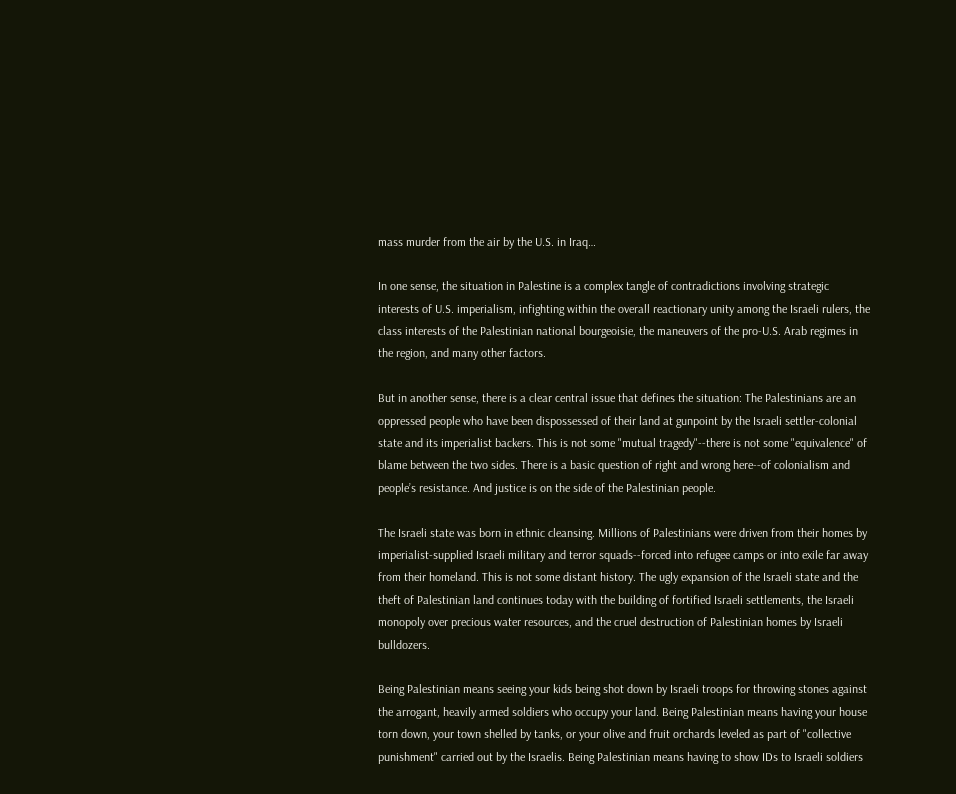mass murder from the air by the U.S. in Iraq…

In one sense, the situation in Palestine is a complex tangle of contradictions involving strategic interests of U.S. imperialism, infighting within the overall reactionary unity among the Israeli rulers, the class interests of the Palestinian national bourgeoisie, the maneuvers of the pro-U.S. Arab regimes in the region, and many other factors.

But in another sense, there is a clear central issue that defines the situation: The Palestinians are an oppressed people who have been dispossessed of their land at gunpoint by the Israeli settler-colonial state and its imperialist backers. This is not some "mutual tragedy"--there is not some "equivalence" of blame between the two sides. There is a basic question of right and wrong here--of colonialism and people’s resistance. And justice is on the side of the Palestinian people.

The Israeli state was born in ethnic cleansing. Millions of Palestinians were driven from their homes by imperialist-supplied Israeli military and terror squads--forced into refugee camps or into exile far away from their homeland. This is not some distant history. The ugly expansion of the Israeli state and the theft of Palestinian land continues today with the building of fortified Israeli settlements, the Israeli monopoly over precious water resources, and the cruel destruction of Palestinian homes by Israeli bulldozers.

Being Palestinian means seeing your kids being shot down by Israeli troops for throwing stones against the arrogant, heavily armed soldiers who occupy your land. Being Palestinian means having your house torn down, your town shelled by tanks, or your olive and fruit orchards leveled as part of "collective punishment" carried out by the Israelis. Being Palestinian means having to show IDs to Israeli soldiers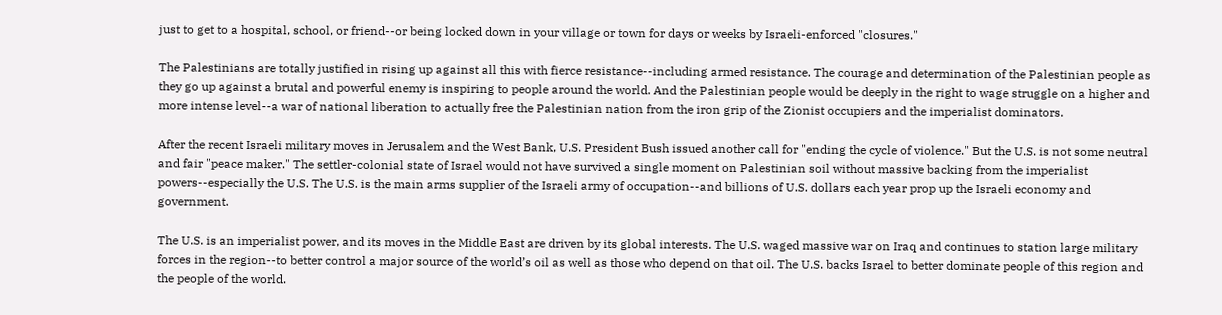just to get to a hospital, school, or friend--or being locked down in your village or town for days or weeks by Israeli-enforced "closures."

The Palestinians are totally justified in rising up against all this with fierce resistance--including armed resistance. The courage and determination of the Palestinian people as they go up against a brutal and powerful enemy is inspiring to people around the world. And the Palestinian people would be deeply in the right to wage struggle on a higher and more intense level--a war of national liberation to actually free the Palestinian nation from the iron grip of the Zionist occupiers and the imperialist dominators.

After the recent Israeli military moves in Jerusalem and the West Bank, U.S. President Bush issued another call for "ending the cycle of violence." But the U.S. is not some neutral and fair "peace maker." The settler-colonial state of Israel would not have survived a single moment on Palestinian soil without massive backing from the imperialist powers--especially the U.S. The U.S. is the main arms supplier of the Israeli army of occupation--and billions of U.S. dollars each year prop up the Israeli economy and government.

The U.S. is an imperialist power, and its moves in the Middle East are driven by its global interests. The U.S. waged massive war on Iraq and continues to station large military forces in the region--to better control a major source of the world’s oil as well as those who depend on that oil. The U.S. backs Israel to better dominate people of this region and the people of the world.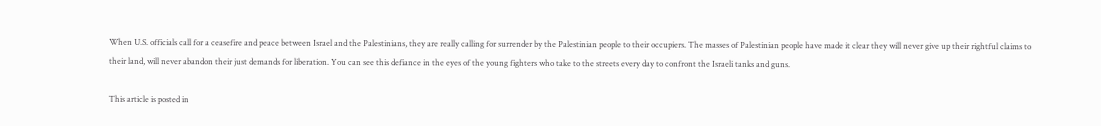When U.S. officials call for a ceasefire and peace between Israel and the Palestinians, they are really calling for surrender by the Palestinian people to their occupiers. The masses of Palestinian people have made it clear they will never give up their rightful claims to their land, will never abandon their just demands for liberation. You can see this defiance in the eyes of the young fighters who take to the streets every day to confront the Israeli tanks and guns.

This article is posted in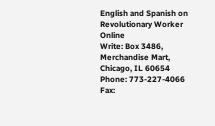English and Spanish on Revolutionary Worker Online
Write: Box 3486, Merchandise Mart, Chicago, IL 60654
Phone: 773-227-4066 Fax: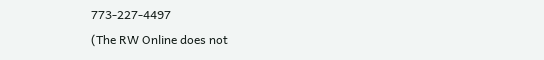773-227-4497
(The RW Online does not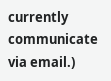currently communicate via email.)